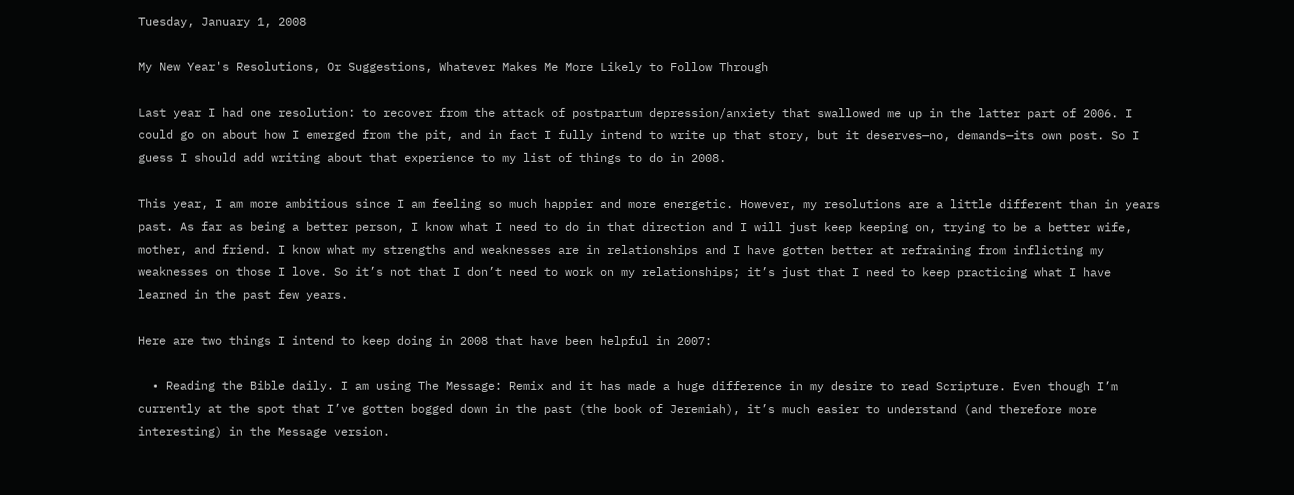Tuesday, January 1, 2008

My New Year's Resolutions, Or Suggestions, Whatever Makes Me More Likely to Follow Through

Last year I had one resolution: to recover from the attack of postpartum depression/anxiety that swallowed me up in the latter part of 2006. I could go on about how I emerged from the pit, and in fact I fully intend to write up that story, but it deserves—no, demands—its own post. So I guess I should add writing about that experience to my list of things to do in 2008.

This year, I am more ambitious since I am feeling so much happier and more energetic. However, my resolutions are a little different than in years past. As far as being a better person, I know what I need to do in that direction and I will just keep keeping on, trying to be a better wife, mother, and friend. I know what my strengths and weaknesses are in relationships and I have gotten better at refraining from inflicting my weaknesses on those I love. So it’s not that I don’t need to work on my relationships; it’s just that I need to keep practicing what I have learned in the past few years.

Here are two things I intend to keep doing in 2008 that have been helpful in 2007:

  • Reading the Bible daily. I am using The Message: Remix and it has made a huge difference in my desire to read Scripture. Even though I’m currently at the spot that I’ve gotten bogged down in the past (the book of Jeremiah), it’s much easier to understand (and therefore more interesting) in the Message version.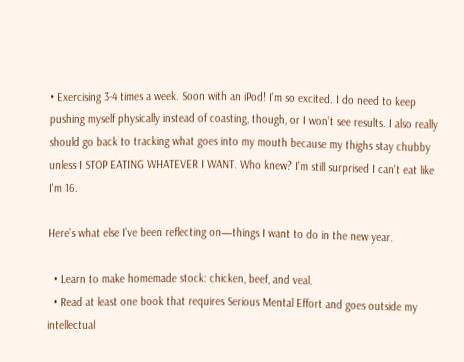• Exercising 3-4 times a week. Soon with an iPod! I’m so excited. I do need to keep pushing myself physically instead of coasting, though, or I won’t see results. I also really should go back to tracking what goes into my mouth because my thighs stay chubby unless I STOP EATING WHATEVER I WANT. Who knew? I'm still surprised I can't eat like I'm 16.

Here’s what else I’ve been reflecting on—things I want to do in the new year.

  • Learn to make homemade stock: chicken, beef, and veal.
  • Read at least one book that requires Serious Mental Effort and goes outside my intellectual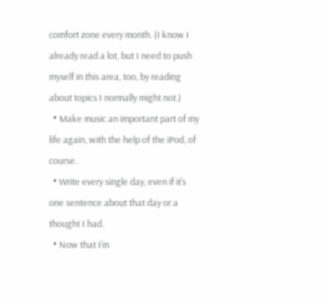comfort zone every month. (I know I already read a lot, but I need to push myself in this area, too, by reading about topics I normally might not.)
  • Make music an important part of my life again, with the help of the iPod, of course.
  • Write every single day, even if it’s one sentence about that day or a thought I had.
  • Now that I’m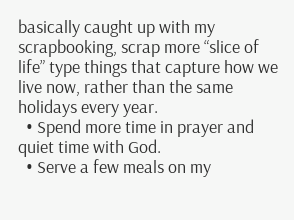basically caught up with my scrapbooking, scrap more “slice of life” type things that capture how we live now, rather than the same holidays every year.
  • Spend more time in prayer and quiet time with God.
  • Serve a few meals on my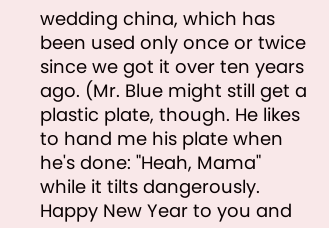wedding china, which has been used only once or twice since we got it over ten years ago. (Mr. Blue might still get a plastic plate, though. He likes to hand me his plate when he's done: "Heah, Mama" while it tilts dangerously.
Happy New Year to you and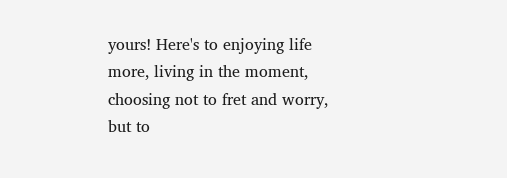yours! Here's to enjoying life more, living in the moment, choosing not to fret and worry, but to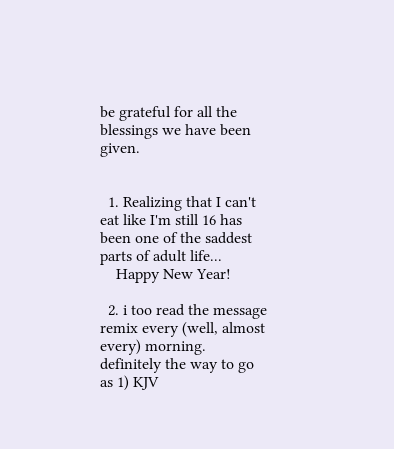be grateful for all the blessings we have been given.


  1. Realizing that I can't eat like I'm still 16 has been one of the saddest parts of adult life...
    Happy New Year!

  2. i too read the message remix every (well, almost every) morning. definitely the way to go as 1) KJV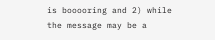is booooring and 2) while the message may be a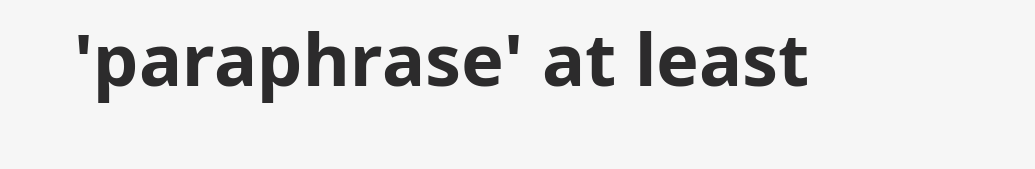'paraphrase' at least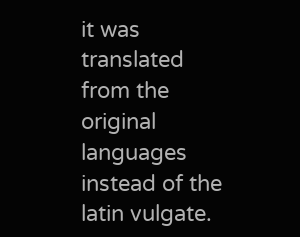it was translated from the original languages instead of the latin vulgate.